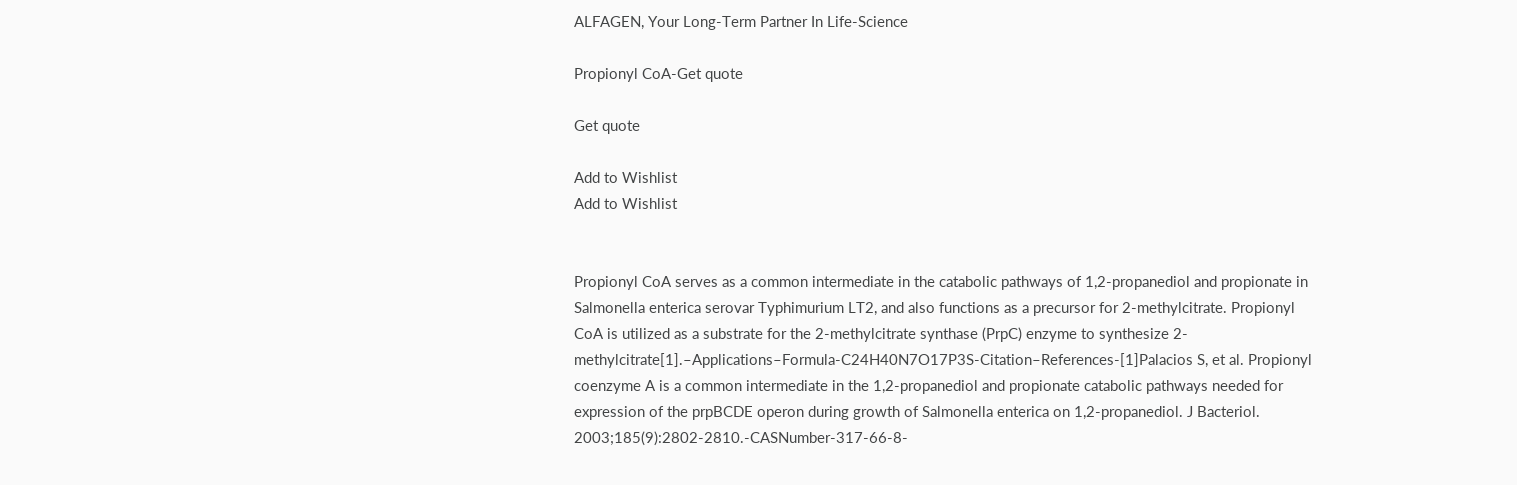ALFAGEN, Your Long-Term Partner In Life-Science

Propionyl CoA-Get quote

Get quote

Add to Wishlist
Add to Wishlist


Propionyl CoA serves as a common intermediate in the catabolic pathways of 1,2-propanediol and propionate in Salmonella enterica serovar Typhimurium LT2, and also functions as a precursor for 2-methylcitrate. Propionyl CoA is utilized as a substrate for the 2-methylcitrate synthase (PrpC) enzyme to synthesize 2-methylcitrate[1].–Applications–Formula-C24H40N7O17P3S-Citation–References-[1]Palacios S, et al. Propionyl coenzyme A is a common intermediate in the 1,2-propanediol and propionate catabolic pathways needed for expression of the prpBCDE operon during growth of Salmonella enterica on 1,2-propanediol. J Bacteriol. 2003;185(9):2802-2810.-CASNumber-317-66-8-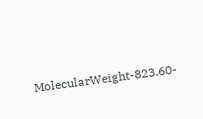MolecularWeight-823.60-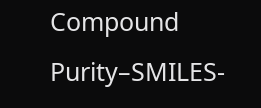Compound Purity–SMILES-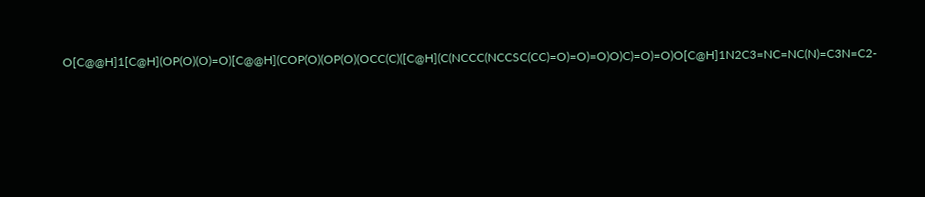O[C@@H]1[C@H](OP(O)(O)=O)[C@@H](COP(O)(OP(O)(OCC(C)([C@H](C(NCCC(NCCSC(CC)=O)=O)=O)O)C)=O)=O)O[C@H]1N2C3=NC=NC(N)=C3N=C2-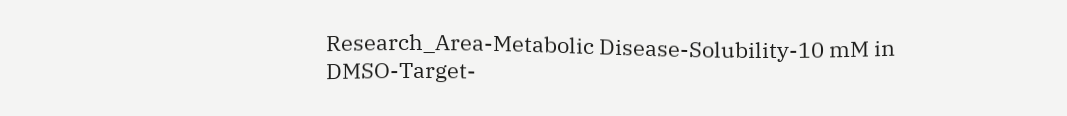Research_Area-Metabolic Disease-Solubility-10 mM in DMSO-Target-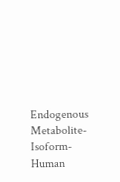Endogenous Metabolite-Isoform-Human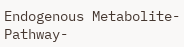Endogenous Metabolite-Pathway-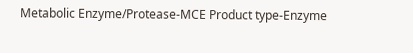Metabolic Enzyme/Protease-MCE Product type-Enzyme